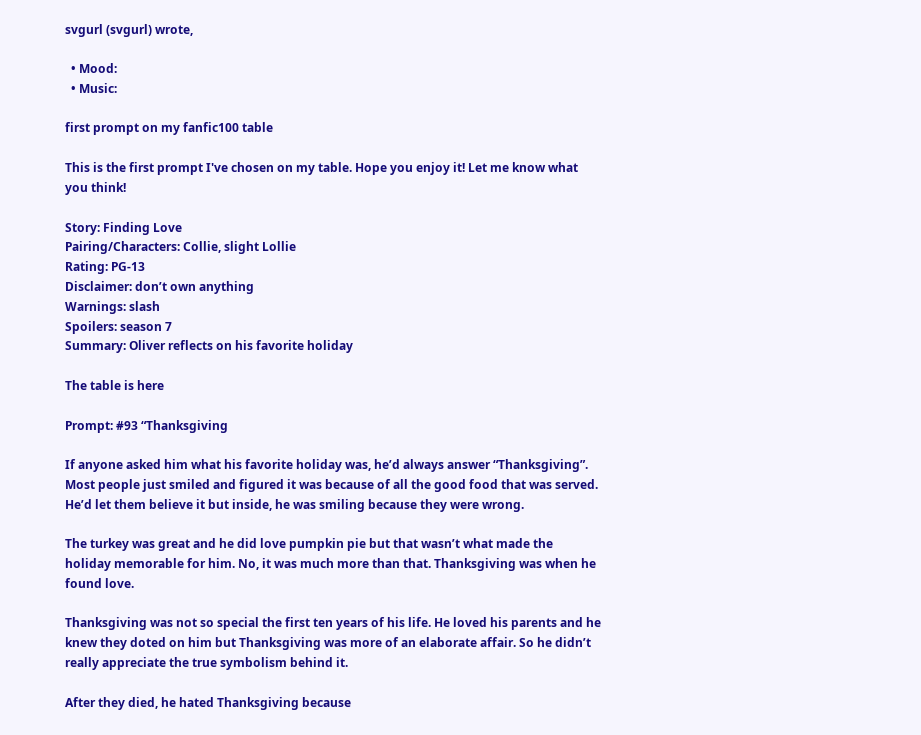svgurl (svgurl) wrote,

  • Mood:
  • Music:

first prompt on my fanfic100 table

This is the first prompt I've chosen on my table. Hope you enjoy it! Let me know what you think!

Story: Finding Love
Pairing/Characters: Collie, slight Lollie
Rating: PG-13
Disclaimer: don’t own anything
Warnings: slash
Spoilers: season 7
Summary: Oliver reflects on his favorite holiday

The table is here

Prompt: #93 “Thanksgiving

If anyone asked him what his favorite holiday was, he’d always answer “Thanksgiving”. Most people just smiled and figured it was because of all the good food that was served. He’d let them believe it but inside, he was smiling because they were wrong.

The turkey was great and he did love pumpkin pie but that wasn’t what made the holiday memorable for him. No, it was much more than that. Thanksgiving was when he found love.

Thanksgiving was not so special the first ten years of his life. He loved his parents and he knew they doted on him but Thanksgiving was more of an elaborate affair. So he didn’t really appreciate the true symbolism behind it.

After they died, he hated Thanksgiving because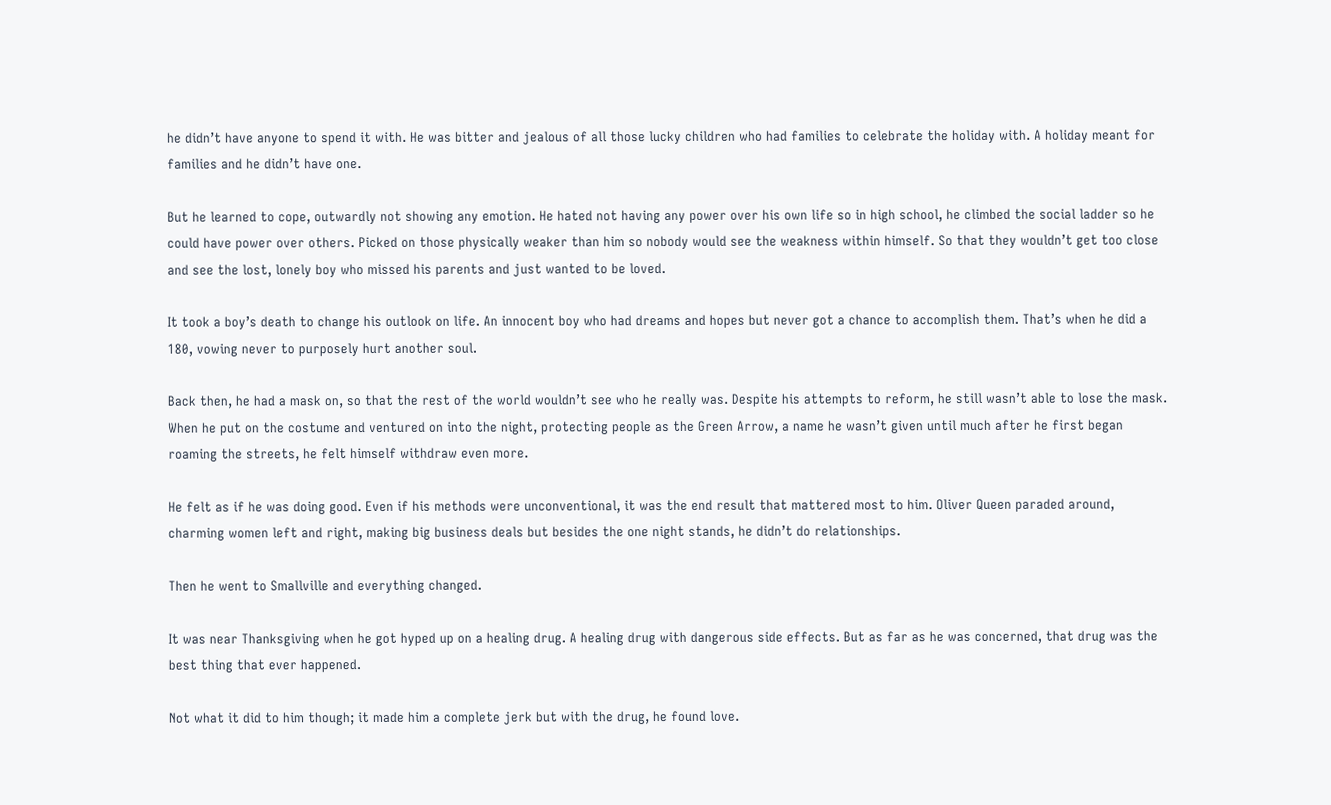he didn’t have anyone to spend it with. He was bitter and jealous of all those lucky children who had families to celebrate the holiday with. A holiday meant for families and he didn’t have one.

But he learned to cope, outwardly not showing any emotion. He hated not having any power over his own life so in high school, he climbed the social ladder so he could have power over others. Picked on those physically weaker than him so nobody would see the weakness within himself. So that they wouldn’t get too close and see the lost, lonely boy who missed his parents and just wanted to be loved.

It took a boy’s death to change his outlook on life. An innocent boy who had dreams and hopes but never got a chance to accomplish them. That’s when he did a 180, vowing never to purposely hurt another soul.

Back then, he had a mask on, so that the rest of the world wouldn’t see who he really was. Despite his attempts to reform, he still wasn’t able to lose the mask. When he put on the costume and ventured on into the night, protecting people as the Green Arrow, a name he wasn’t given until much after he first began roaming the streets, he felt himself withdraw even more.

He felt as if he was doing good. Even if his methods were unconventional, it was the end result that mattered most to him. Oliver Queen paraded around, charming women left and right, making big business deals but besides the one night stands, he didn’t do relationships.

Then he went to Smallville and everything changed.

It was near Thanksgiving when he got hyped up on a healing drug. A healing drug with dangerous side effects. But as far as he was concerned, that drug was the best thing that ever happened.

Not what it did to him though; it made him a complete jerk but with the drug, he found love.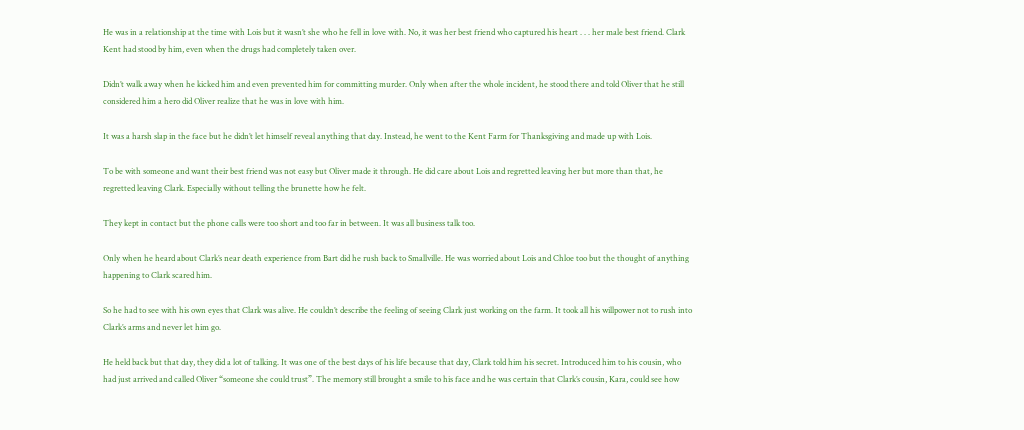He was in a relationship at the time with Lois but it wasn’t she who he fell in love with. No, it was her best friend who captured his heart . . . her male best friend. Clark Kent had stood by him, even when the drugs had completely taken over.

Didn’t walk away when he kicked him and even prevented him for committing murder. Only when after the whole incident, he stood there and told Oliver that he still considered him a hero did Oliver realize that he was in love with him.

It was a harsh slap in the face but he didn’t let himself reveal anything that day. Instead, he went to the Kent Farm for Thanksgiving and made up with Lois.

To be with someone and want their best friend was not easy but Oliver made it through. He did care about Lois and regretted leaving her but more than that, he regretted leaving Clark. Especially without telling the brunette how he felt.

They kept in contact but the phone calls were too short and too far in between. It was all business talk too.

Only when he heard about Clark’s near death experience from Bart did he rush back to Smallville. He was worried about Lois and Chloe too but the thought of anything happening to Clark scared him.

So he had to see with his own eyes that Clark was alive. He couldn’t describe the feeling of seeing Clark just working on the farm. It took all his willpower not to rush into Clark’s arms and never let him go.

He held back but that day, they did a lot of talking. It was one of the best days of his life because that day, Clark told him his secret. Introduced him to his cousin, who had just arrived and called Oliver “someone she could trust”. The memory still brought a smile to his face and he was certain that Clark’s cousin, Kara, could see how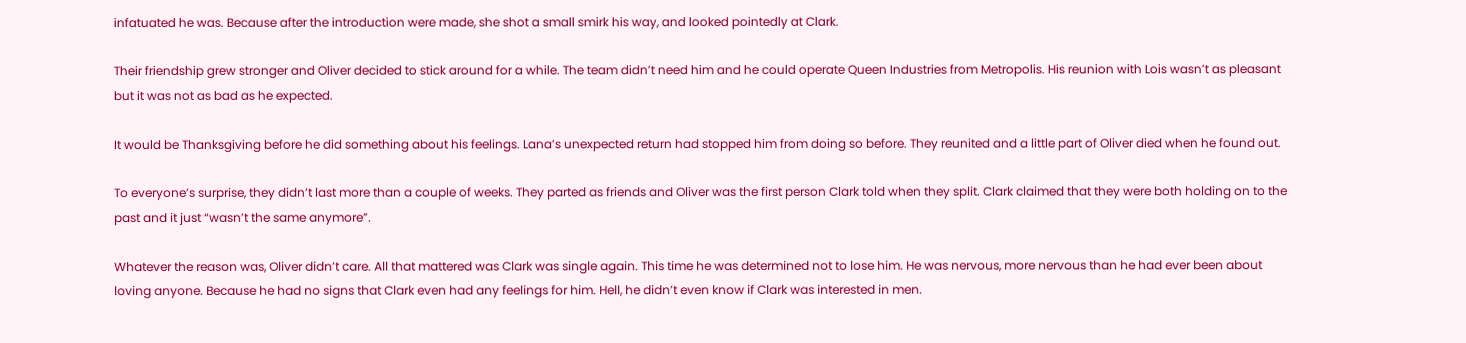infatuated he was. Because after the introduction were made, she shot a small smirk his way, and looked pointedly at Clark.

Their friendship grew stronger and Oliver decided to stick around for a while. The team didn’t need him and he could operate Queen Industries from Metropolis. His reunion with Lois wasn’t as pleasant but it was not as bad as he expected.

It would be Thanksgiving before he did something about his feelings. Lana’s unexpected return had stopped him from doing so before. They reunited and a little part of Oliver died when he found out.

To everyone’s surprise, they didn’t last more than a couple of weeks. They parted as friends and Oliver was the first person Clark told when they split. Clark claimed that they were both holding on to the past and it just “wasn’t the same anymore”.

Whatever the reason was, Oliver didn’t care. All that mattered was Clark was single again. This time he was determined not to lose him. He was nervous, more nervous than he had ever been about loving anyone. Because he had no signs that Clark even had any feelings for him. Hell, he didn’t even know if Clark was interested in men.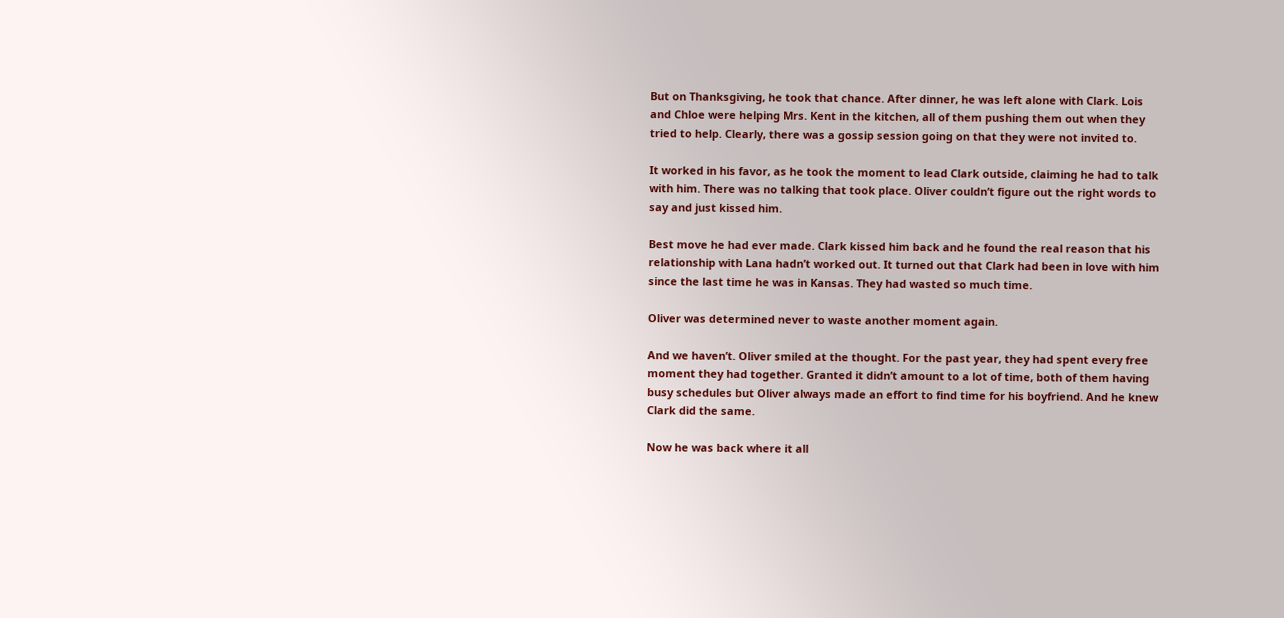But on Thanksgiving, he took that chance. After dinner, he was left alone with Clark. Lois and Chloe were helping Mrs. Kent in the kitchen, all of them pushing them out when they tried to help. Clearly, there was a gossip session going on that they were not invited to.

It worked in his favor, as he took the moment to lead Clark outside, claiming he had to talk with him. There was no talking that took place. Oliver couldn’t figure out the right words to say and just kissed him.

Best move he had ever made. Clark kissed him back and he found the real reason that his relationship with Lana hadn’t worked out. It turned out that Clark had been in love with him since the last time he was in Kansas. They had wasted so much time.

Oliver was determined never to waste another moment again.

And we haven’t. Oliver smiled at the thought. For the past year, they had spent every free moment they had together. Granted it didn’t amount to a lot of time, both of them having busy schedules but Oliver always made an effort to find time for his boyfriend. And he knew Clark did the same.

Now he was back where it all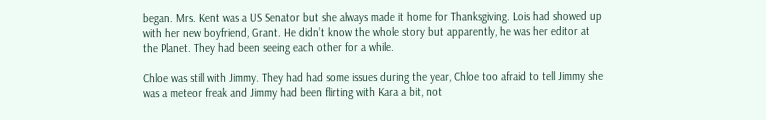began. Mrs. Kent was a US Senator but she always made it home for Thanksgiving. Lois had showed up with her new boyfriend, Grant. He didn’t know the whole story but apparently, he was her editor at the Planet. They had been seeing each other for a while.

Chloe was still with Jimmy. They had had some issues during the year, Chloe too afraid to tell Jimmy she was a meteor freak and Jimmy had been flirting with Kara a bit, not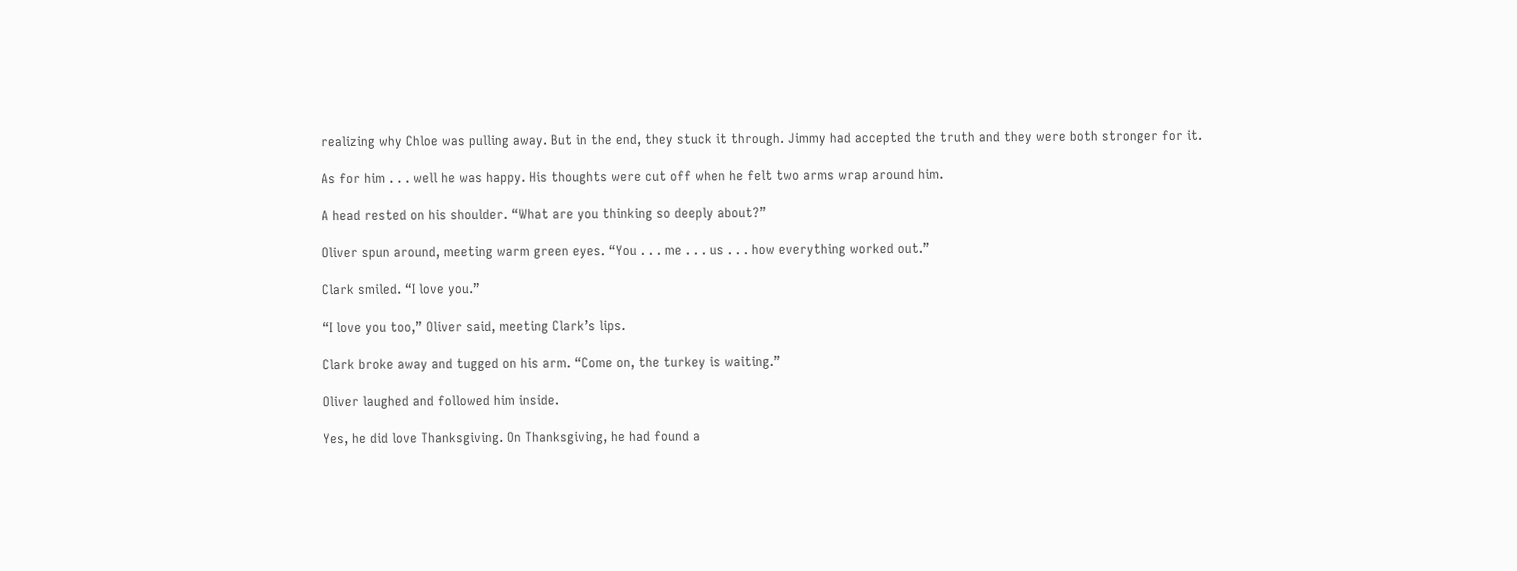realizing why Chloe was pulling away. But in the end, they stuck it through. Jimmy had accepted the truth and they were both stronger for it.

As for him . . . well he was happy. His thoughts were cut off when he felt two arms wrap around him.

A head rested on his shoulder. “What are you thinking so deeply about?”

Oliver spun around, meeting warm green eyes. “You . . . me . . . us . . . how everything worked out.”

Clark smiled. “I love you.”

“I love you too,” Oliver said, meeting Clark’s lips.

Clark broke away and tugged on his arm. “Come on, the turkey is waiting.”

Oliver laughed and followed him inside.

Yes, he did love Thanksgiving. On Thanksgiving, he had found a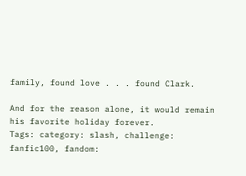family, found love . . . found Clark.

And for the reason alone, it would remain his favorite holiday forever.
Tags: category: slash, challenge: fanfic100, fandom: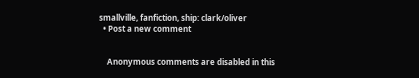smallville, fanfiction, ship: clark/oliver
  • Post a new comment


    Anonymous comments are disabled in this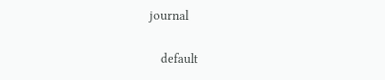journal

    default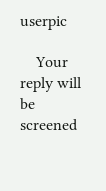userpic

    Your reply will be screened